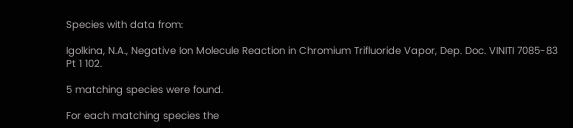Species with data from:

Igolkina, N.A., Negative Ion Molecule Reaction in Chromium Trifluoride Vapor, Dep. Doc. VINITI 7085-83 Pt 1 102.

5 matching species were found.

For each matching species the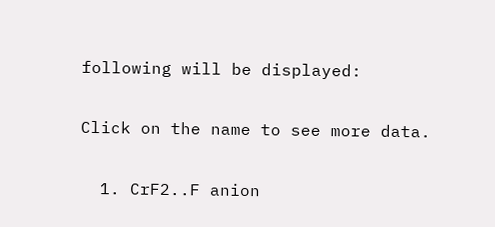following will be displayed:

Click on the name to see more data.

  1. CrF2..F anion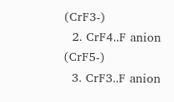(CrF3-)
  2. CrF4..F anion (CrF5-)
  3. CrF3..F anion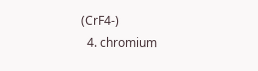(CrF4-)
  4. chromium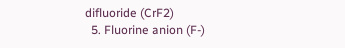difluoride (CrF2)
  5. Fluorine anion (F-)